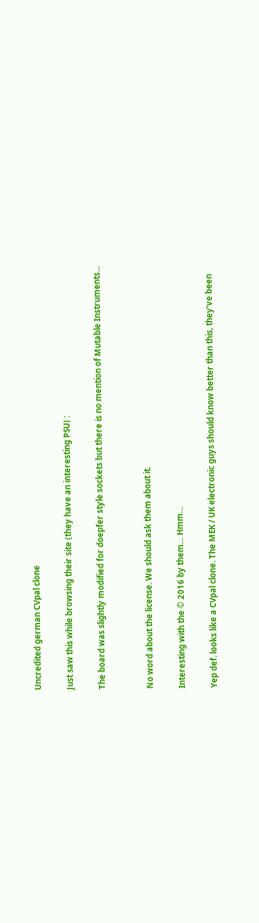Uncredited german CVpal clone

Just saw this while browsing their site (they have an interesting PSU) :

The board was slightly modified for doepfer style sockets but there is no mention of Mutable Instruments…


No word about the license. We should ask them about it.

Interesting with the © 2016 by them… Hmm…

Yep def. looks like a CVpal clone. The MEK / UK electronic guys should know better than this, they’ve been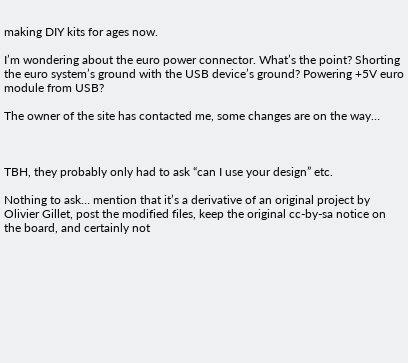making DIY kits for ages now.

I’m wondering about the euro power connector. What’s the point? Shorting the euro system’s ground with the USB device’s ground? Powering +5V euro module from USB?

The owner of the site has contacted me, some changes are on the way…



TBH, they probably only had to ask “can I use your design” etc.

Nothing to ask… mention that it’s a derivative of an original project by Olivier Gillet, post the modified files, keep the original cc-by-sa notice on the board, and certainly not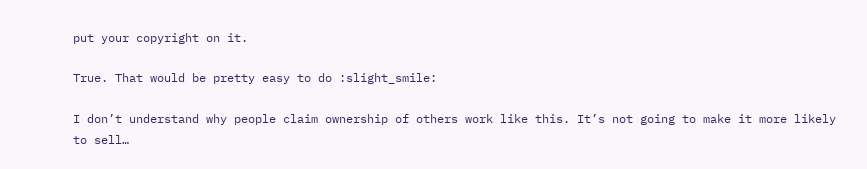put your copyright on it.

True. That would be pretty easy to do :slight_smile:

I don’t understand why people claim ownership of others work like this. It’s not going to make it more likely to sell…